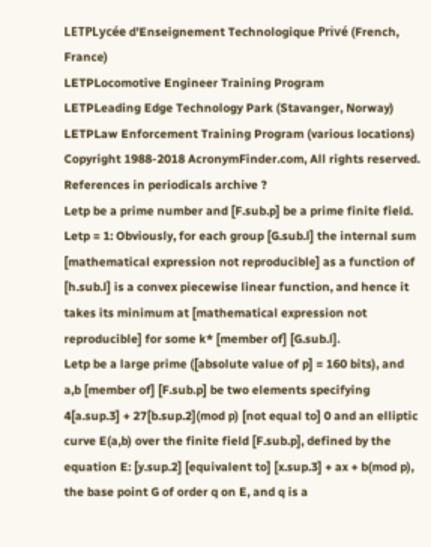LETPLycée d'Enseignement Technologique Privé (French, France)
LETPLocomotive Engineer Training Program
LETPLeading Edge Technology Park (Stavanger, Norway)
LETPLaw Enforcement Training Program (various locations)
Copyright 1988-2018 AcronymFinder.com, All rights reserved.
References in periodicals archive ?
Letp be a prime number and [F.sub.p] be a prime finite field.
Letp = 1: Obviously, for each group [G.sub.l] the internal sum [mathematical expression not reproducible] as a function of [h.sub.l] is a convex piecewise linear function, and hence it takes its minimum at [mathematical expression not reproducible] for some k* [member of] [G.sub.l].
Letp be a large prime ([absolute value of p] = 160 bits), and a,b [member of] [F.sub.p] be two elements specifying 4[a.sup.3] + 27[b.sup.2](mod p) [not equal to] 0 and an elliptic curve E(a,b) over the finite field [F.sub.p], defined by the equation E: [y.sup.2] [equivalent to] [x.sup.3] + ax + b(mod p), the base point G of order q on E, and q is a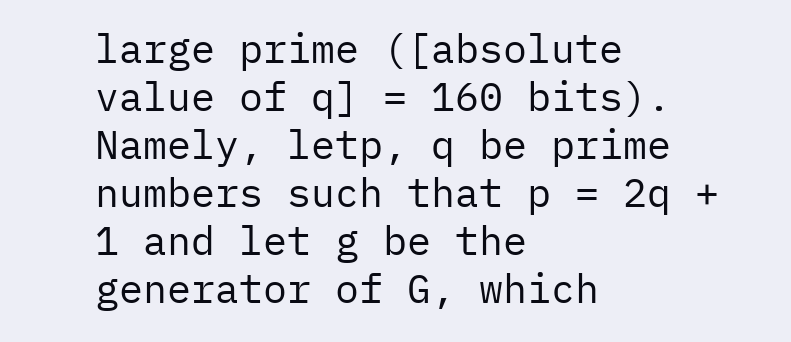large prime ([absolute value of q] = 160 bits).
Namely, letp, q be prime numbers such that p = 2q + 1 and let g be the generator of G, which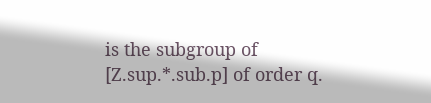is the subgroup of [Z.sup.*.sub.p] of order q.